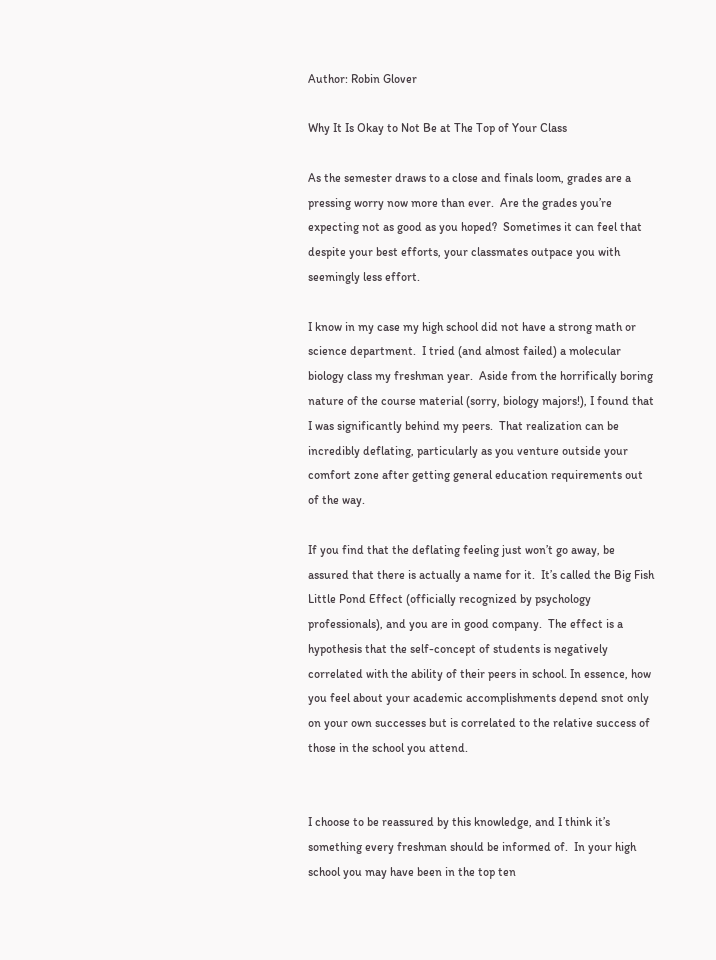Author: Robin Glover

Why It Is Okay to Not Be at The Top of Your Class

As the semester draws to a close and finals loom, grades are a pressing worry now more than ever.  Are the grades you’re expecting not as good as you hoped?  Sometimes it can feel that despite your best efforts, your classmates outpace you with seemingly less effort.

I know in my case my high school did not have a strong math or science department.  I tried (and almost failed) a molecular biology class my freshman year.  Aside from the horrifically boring nature of the course material (sorry, biology majors!), I found that I was significantly behind my peers.  That realization can be incredibly deflating, particularly as you venture outside your comfort zone after getting general education requirements out of the way.

If you find that the deflating feeling just won’t go away, be assured that there is actually a name for it.  It’s called the Big Fish Little Pond Effect (officially recognized by psychology professionals), and you are in good company.  The effect is a hypothesis that the self-concept of students is negatively correlated with the ability of their peers in school. In essence, how you feel about your academic accomplishments depend snot only on your own successes but is correlated to the relative success of those in the school you attend.


I choose to be reassured by this knowledge, and I think it’s something every freshman should be informed of.  In your high school you may have been in the top ten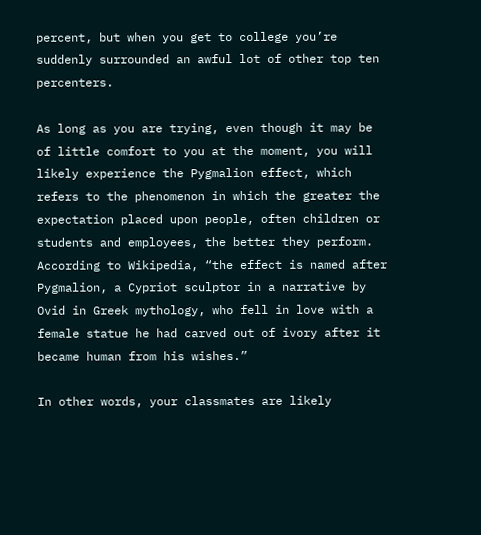percent, but when you get to college you’re suddenly surrounded an awful lot of other top ten percenters.

As long as you are trying, even though it may be of little comfort to you at the moment, you will likely experience the Pygmalion effect, which refers to the phenomenon in which the greater the expectation placed upon people, often children or students and employees, the better they perform. According to Wikipedia, “the effect is named after Pygmalion, a Cypriot sculptor in a narrative by Ovid in Greek mythology, who fell in love with a female statue he had carved out of ivory after it became human from his wishes.”

In other words, your classmates are likely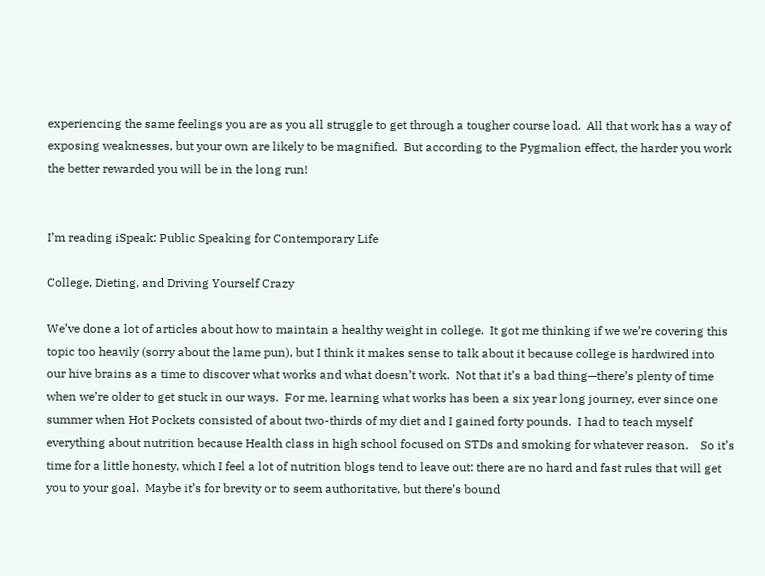experiencing the same feelings you are as you all struggle to get through a tougher course load.  All that work has a way of exposing weaknesses, but your own are likely to be magnified.  But according to the Pygmalion effect, the harder you work the better rewarded you will be in the long run!


I’m reading iSpeak: Public Speaking for Contemporary Life

College, Dieting, and Driving Yourself Crazy

We’ve done a lot of articles about how to maintain a healthy weight in college.  It got me thinking if we we’re covering this topic too heavily (sorry about the lame pun), but I think it makes sense to talk about it because college is hardwired into our hive brains as a time to discover what works and what doesn’t work.  Not that it’s a bad thing—there’s plenty of time when we’re older to get stuck in our ways.  For me, learning what works has been a six year long journey, ever since one summer when Hot Pockets consisted of about two-thirds of my diet and I gained forty pounds.  I had to teach myself everything about nutrition because Health class in high school focused on STDs and smoking for whatever reason.    So it’s time for a little honesty, which I feel a lot of nutrition blogs tend to leave out: there are no hard and fast rules that will get you to your goal.  Maybe it’s for brevity or to seem authoritative, but there’s bound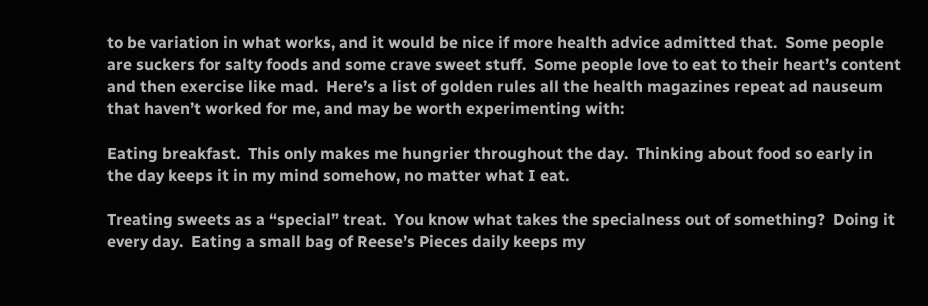to be variation in what works, and it would be nice if more health advice admitted that.  Some people are suckers for salty foods and some crave sweet stuff.  Some people love to eat to their heart’s content and then exercise like mad.  Here’s a list of golden rules all the health magazines repeat ad nauseum that haven’t worked for me, and may be worth experimenting with:

Eating breakfast.  This only makes me hungrier throughout the day.  Thinking about food so early in the day keeps it in my mind somehow, no matter what I eat.

Treating sweets as a “special” treat.  You know what takes the specialness out of something?  Doing it every day.  Eating a small bag of Reese’s Pieces daily keeps my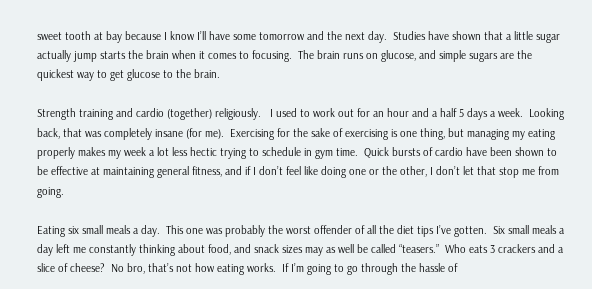sweet tooth at bay because I know I’ll have some tomorrow and the next day.  Studies have shown that a little sugar actually jump starts the brain when it comes to focusing.  The brain runs on glucose, and simple sugars are the quickest way to get glucose to the brain.

Strength training and cardio (together) religiously.   I used to work out for an hour and a half 5 days a week.  Looking back, that was completely insane (for me).  Exercising for the sake of exercising is one thing, but managing my eating properly makes my week a lot less hectic trying to schedule in gym time.  Quick bursts of cardio have been shown to be effective at maintaining general fitness, and if I don’t feel like doing one or the other, I don’t let that stop me from going.

Eating six small meals a day.  This one was probably the worst offender of all the diet tips I’ve gotten.  Six small meals a day left me constantly thinking about food, and snack sizes may as well be called “teasers.”  Who eats 3 crackers and a slice of cheese?  No bro, that’s not how eating works.  If I’m going to go through the hassle of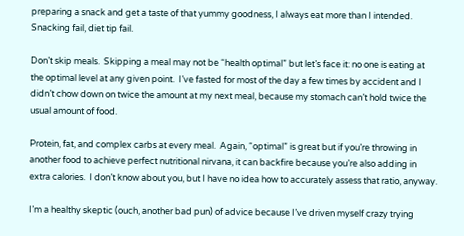preparing a snack and get a taste of that yummy goodness, I always eat more than I intended. Snacking fail, diet tip fail.

Don’t skip meals.  Skipping a meal may not be “health optimal” but let’s face it: no one is eating at the optimal level at any given point.  I’ve fasted for most of the day a few times by accident and I didn’t chow down on twice the amount at my next meal, because my stomach can’t hold twice the usual amount of food.

Protein, fat, and complex carbs at every meal.  Again, “optimal” is great but if you’re throwing in another food to achieve perfect nutritional nirvana, it can backfire because you’re also adding in extra calories.  I don’t know about you, but I have no idea how to accurately assess that ratio, anyway.

I’m a healthy skeptic (ouch, another bad pun) of advice because I’ve driven myself crazy trying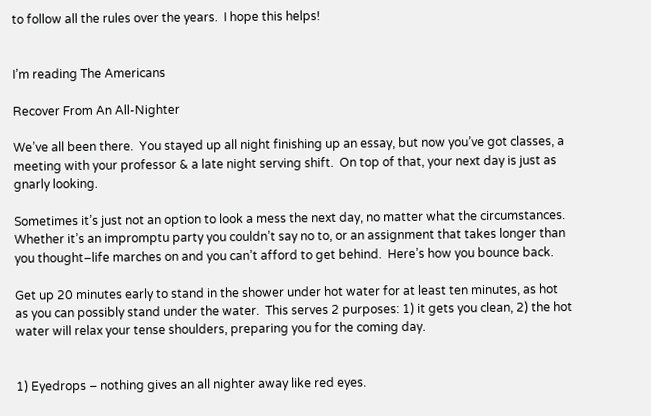to follow all the rules over the years.  I hope this helps!


I’m reading The Americans

Recover From An All-Nighter

We’ve all been there.  You stayed up all night finishing up an essay, but now you’ve got classes, a meeting with your professor & a late night serving shift.  On top of that, your next day is just as gnarly looking.

Sometimes it’s just not an option to look a mess the next day, no matter what the circumstances.  Whether it’s an impromptu party you couldn’t say no to, or an assignment that takes longer than you thought–life marches on and you can’t afford to get behind.  Here’s how you bounce back.

Get up 20 minutes early to stand in the shower under hot water for at least ten minutes, as hot as you can possibly stand under the water.  This serves 2 purposes: 1) it gets you clean, 2) the hot water will relax your tense shoulders, preparing you for the coming day.


1) Eyedrops – nothing gives an all nighter away like red eyes.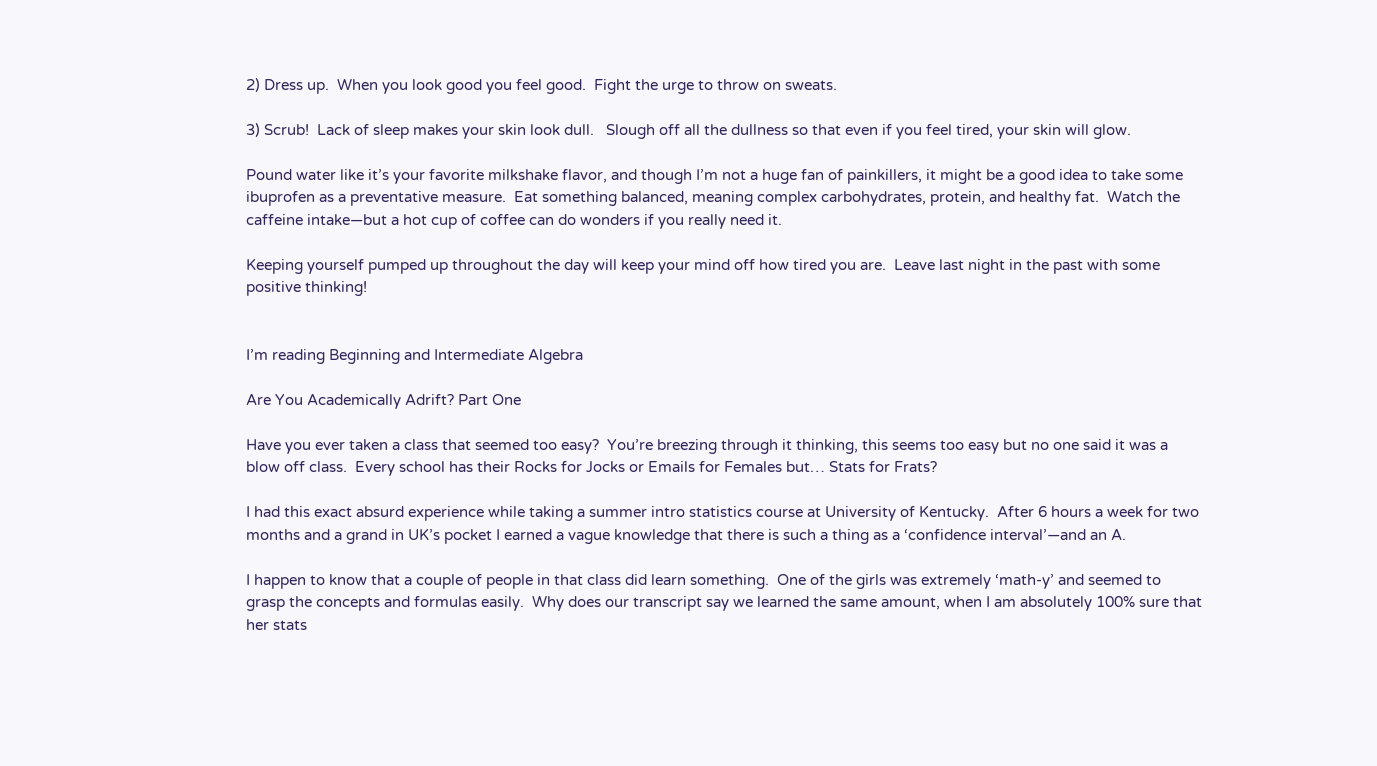2) Dress up.  When you look good you feel good.  Fight the urge to throw on sweats.

3) Scrub!  Lack of sleep makes your skin look dull.   Slough off all the dullness so that even if you feel tired, your skin will glow.

Pound water like it’s your favorite milkshake flavor, and though I’m not a huge fan of painkillers, it might be a good idea to take some ibuprofen as a preventative measure.  Eat something balanced, meaning complex carbohydrates, protein, and healthy fat.  Watch the caffeine intake—but a hot cup of coffee can do wonders if you really need it.

Keeping yourself pumped up throughout the day will keep your mind off how tired you are.  Leave last night in the past with some positive thinking!


I’m reading Beginning and Intermediate Algebra

Are You Academically Adrift? Part One

Have you ever taken a class that seemed too easy?  You’re breezing through it thinking, this seems too easy but no one said it was a blow off class.  Every school has their Rocks for Jocks or Emails for Females but… Stats for Frats?

I had this exact absurd experience while taking a summer intro statistics course at University of Kentucky.  After 6 hours a week for two months and a grand in UK’s pocket I earned a vague knowledge that there is such a thing as a ‘confidence interval’—and an A.

I happen to know that a couple of people in that class did learn something.  One of the girls was extremely ‘math-y’ and seemed to grasp the concepts and formulas easily.  Why does our transcript say we learned the same amount, when I am absolutely 100% sure that her stats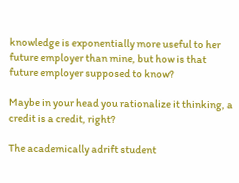knowledge is exponentially more useful to her future employer than mine, but how is that future employer supposed to know?

Maybe in your head you rationalize it thinking, a credit is a credit, right?

The academically adrift student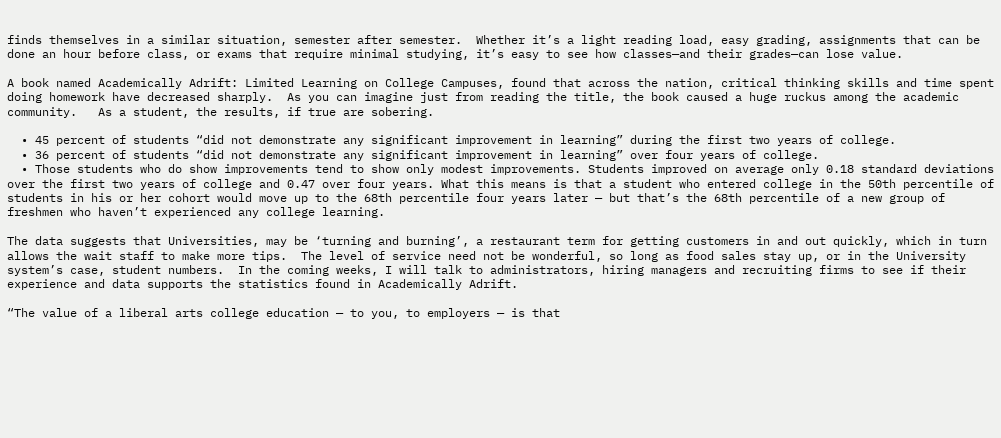finds themselves in a similar situation, semester after semester.  Whether it’s a light reading load, easy grading, assignments that can be done an hour before class, or exams that require minimal studying, it’s easy to see how classes—and their grades—can lose value.

A book named Academically Adrift: Limited Learning on College Campuses, found that across the nation, critical thinking skills and time spent doing homework have decreased sharply.  As you can imagine just from reading the title, the book caused a huge ruckus among the academic community.   As a student, the results, if true are sobering.

  • 45 percent of students “did not demonstrate any significant improvement in learning” during the first two years of college.
  • 36 percent of students “did not demonstrate any significant improvement in learning” over four years of college.
  • Those students who do show improvements tend to show only modest improvements. Students improved on average only 0.18 standard deviations over the first two years of college and 0.47 over four years. What this means is that a student who entered college in the 50th percentile of students in his or her cohort would move up to the 68th percentile four years later — but that’s the 68th percentile of a new group of freshmen who haven’t experienced any college learning.

The data suggests that Universities, may be ‘turning and burning’, a restaurant term for getting customers in and out quickly, which in turn allows the wait staff to make more tips.  The level of service need not be wonderful, so long as food sales stay up, or in the University system’s case, student numbers.  In the coming weeks, I will talk to administrators, hiring managers and recruiting firms to see if their experience and data supports the statistics found in Academically Adrift.

“The value of a liberal arts college education — to you, to employers — is that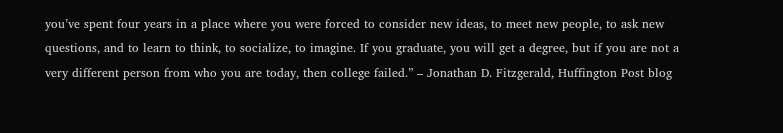you’ve spent four years in a place where you were forced to consider new ideas, to meet new people, to ask new questions, and to learn to think, to socialize, to imagine. If you graduate, you will get a degree, but if you are not a very different person from who you are today, then college failed.” – Jonathan D. Fitzgerald, Huffington Post blog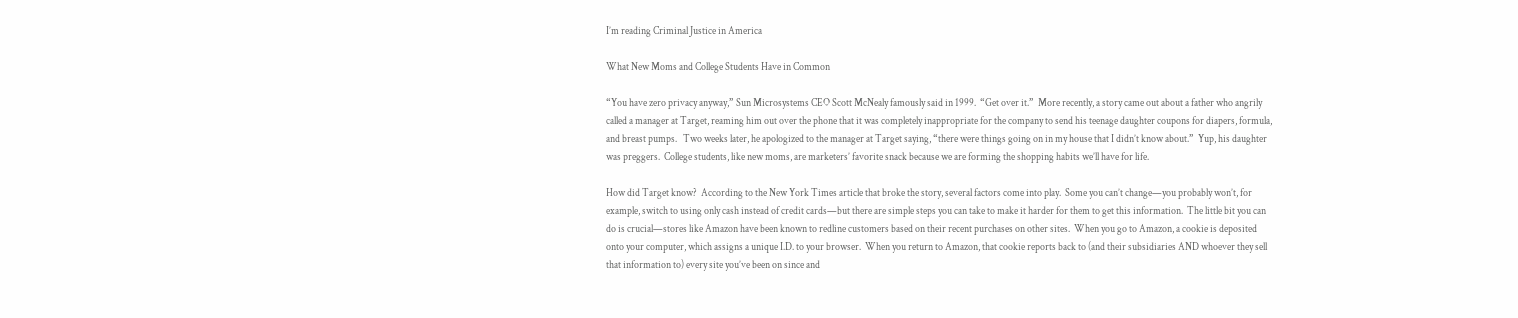I’m reading Criminal Justice in America

What New Moms and College Students Have in Common

“You have zero privacy anyway,” Sun Microsystems CEO Scott McNealy famously said in 1999.  “Get over it.”  More recently, a story came out about a father who angrily called a manager at Target, reaming him out over the phone that it was completely inappropriate for the company to send his teenage daughter coupons for diapers, formula, and breast pumps.   Two weeks later, he apologized to the manager at Target saying, “there were things going on in my house that I didn’t know about.”  Yup, his daughter was preggers.  College students, like new moms, are marketers’ favorite snack because we are forming the shopping habits we’ll have for life.

How did Target know?  According to the New York Times article that broke the story, several factors come into play.  Some you can’t change—you probably won’t, for example, switch to using only cash instead of credit cards—but there are simple steps you can take to make it harder for them to get this information.  The little bit you can do is crucial—stores like Amazon have been known to redline customers based on their recent purchases on other sites.  When you go to Amazon, a cookie is deposited onto your computer, which assigns a unique I.D. to your browser.  When you return to Amazon, that cookie reports back to (and their subsidiaries AND whoever they sell that information to) every site you’ve been on since and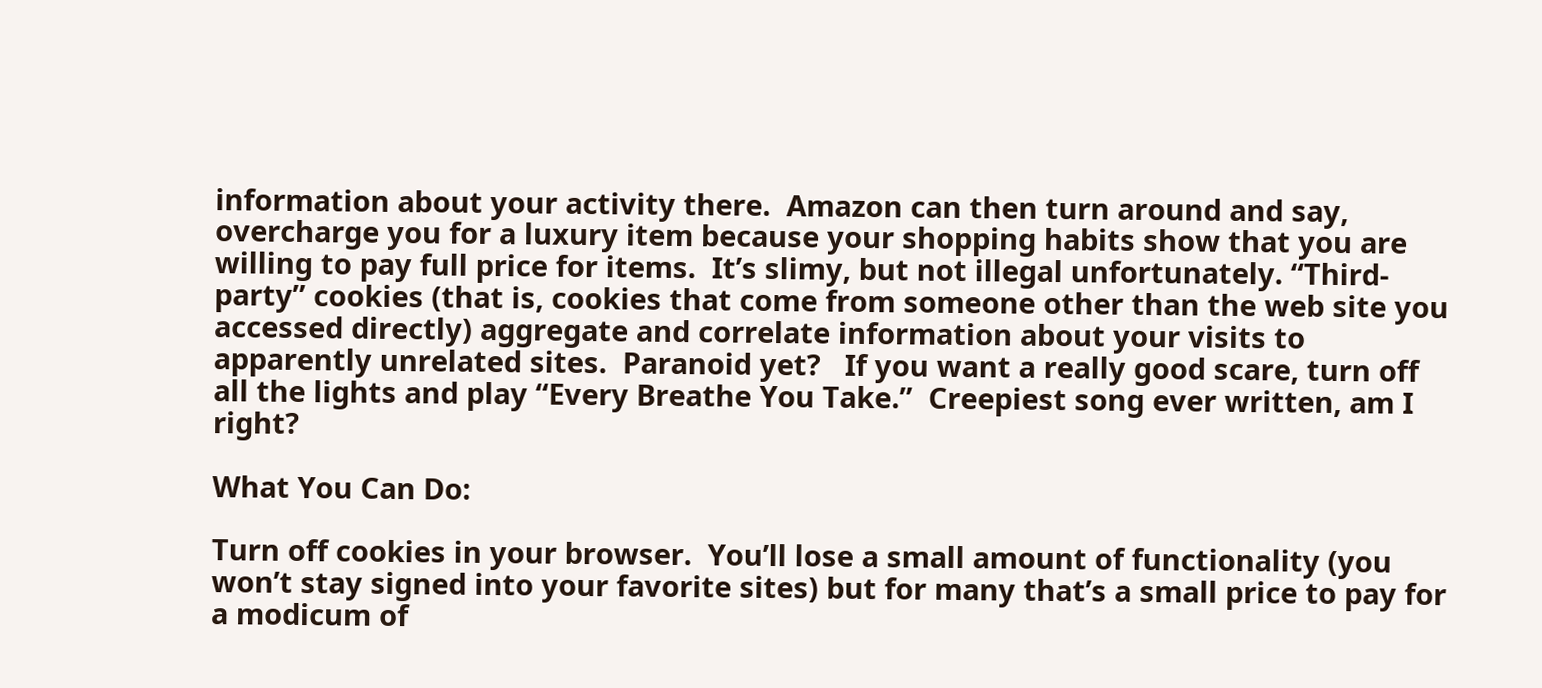information about your activity there.  Amazon can then turn around and say, overcharge you for a luxury item because your shopping habits show that you are willing to pay full price for items.  It’s slimy, but not illegal unfortunately. “Third-party” cookies (that is, cookies that come from someone other than the web site you accessed directly) aggregate and correlate information about your visits to apparently unrelated sites.  Paranoid yet?   If you want a really good scare, turn off all the lights and play “Every Breathe You Take.”  Creepiest song ever written, am I right?

What You Can Do:

Turn off cookies in your browser.  You’ll lose a small amount of functionality (you won’t stay signed into your favorite sites) but for many that’s a small price to pay for a modicum of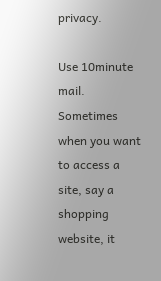privacy.

Use 10minute mail.  Sometimes when you want to access a site, say a shopping website, it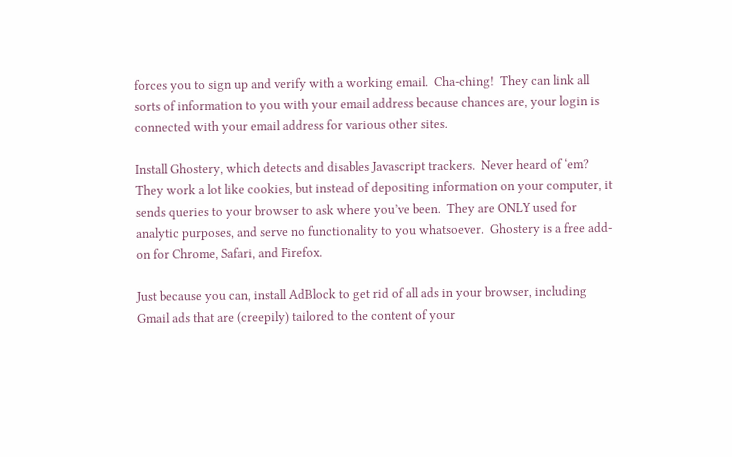forces you to sign up and verify with a working email.  Cha-ching!  They can link all sorts of information to you with your email address because chances are, your login is connected with your email address for various other sites.

Install Ghostery, which detects and disables Javascript trackers.  Never heard of ‘em?  They work a lot like cookies, but instead of depositing information on your computer, it sends queries to your browser to ask where you’ve been.  They are ONLY used for analytic purposes, and serve no functionality to you whatsoever.  Ghostery is a free add-on for Chrome, Safari, and Firefox.

Just because you can, install AdBlock to get rid of all ads in your browser, including Gmail ads that are (creepily) tailored to the content of your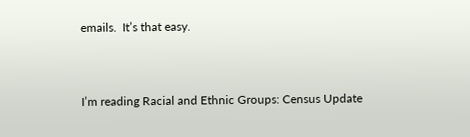emails.  It’s that easy.


I’m reading Racial and Ethnic Groups: Census Update